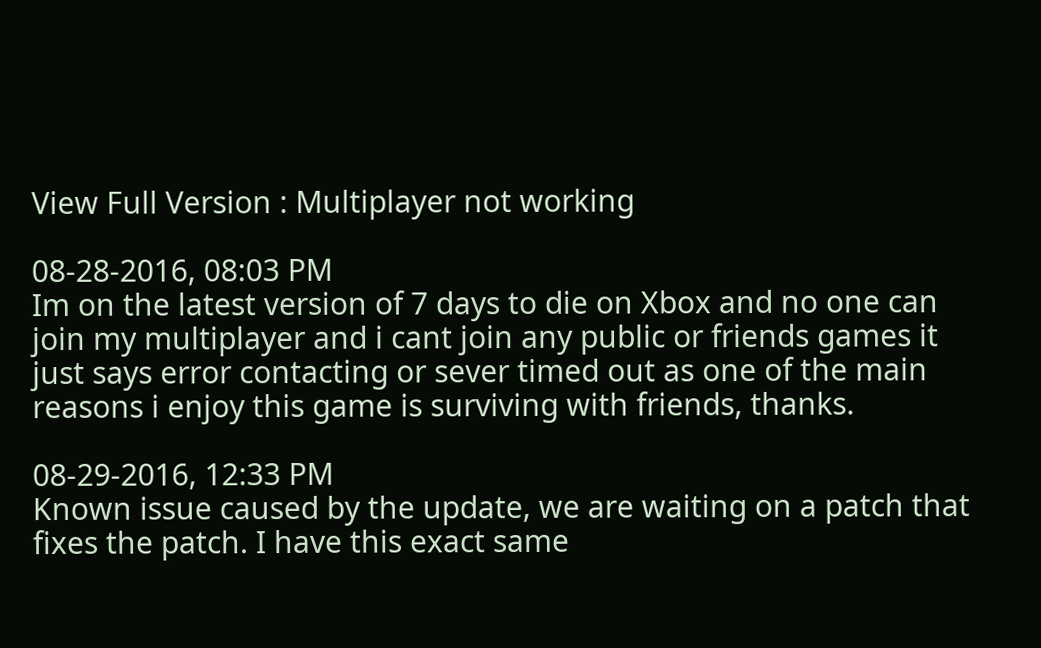View Full Version : Multiplayer not working

08-28-2016, 08:03 PM
Im on the latest version of 7 days to die on Xbox and no one can join my multiplayer and i cant join any public or friends games it just says error contacting or sever timed out as one of the main reasons i enjoy this game is surviving with friends, thanks.

08-29-2016, 12:33 PM
Known issue caused by the update, we are waiting on a patch that fixes the patch. I have this exact same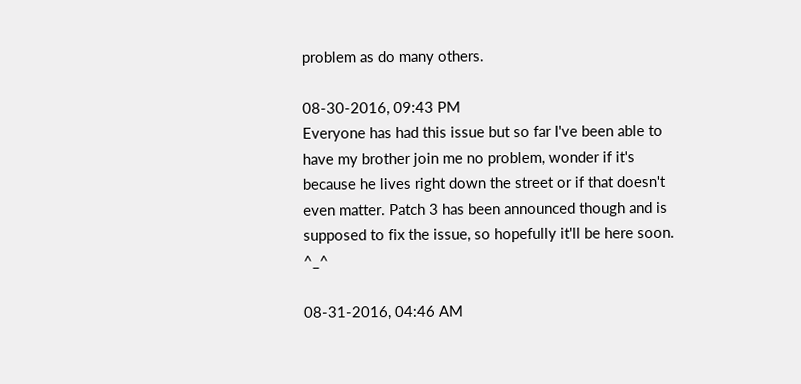problem as do many others.

08-30-2016, 09:43 PM
Everyone has had this issue but so far I've been able to have my brother join me no problem, wonder if it's because he lives right down the street or if that doesn't even matter. Patch 3 has been announced though and is supposed to fix the issue, so hopefully it'll be here soon. ^_^

08-31-2016, 04:46 AM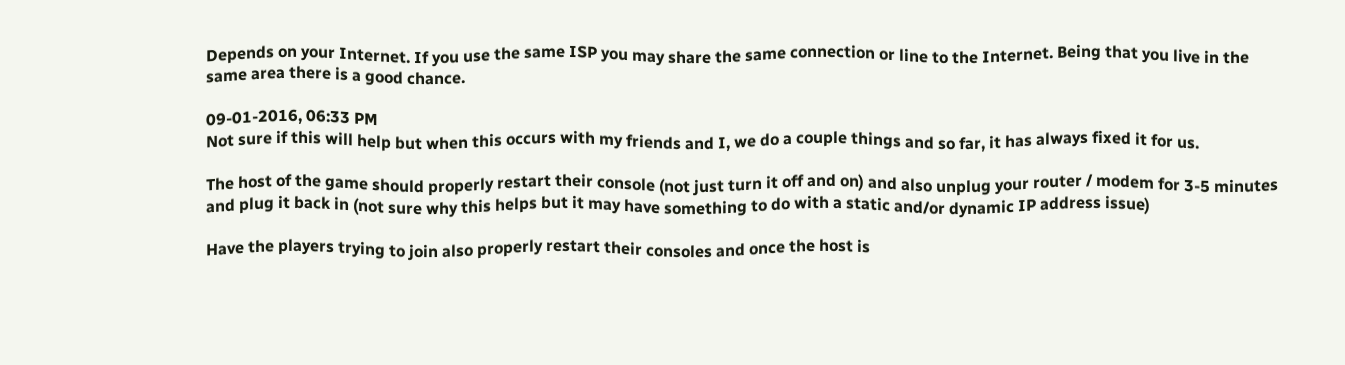Depends on your Internet. If you use the same ISP you may share the same connection or line to the Internet. Being that you live in the same area there is a good chance.

09-01-2016, 06:33 PM
Not sure if this will help but when this occurs with my friends and I, we do a couple things and so far, it has always fixed it for us.

The host of the game should properly restart their console (not just turn it off and on) and also unplug your router / modem for 3-5 minutes and plug it back in (not sure why this helps but it may have something to do with a static and/or dynamic IP address issue)

Have the players trying to join also properly restart their consoles and once the host is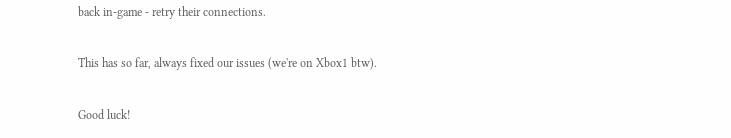back in-game - retry their connections.

This has so far, always fixed our issues (we're on Xbox1 btw).

Good luck!